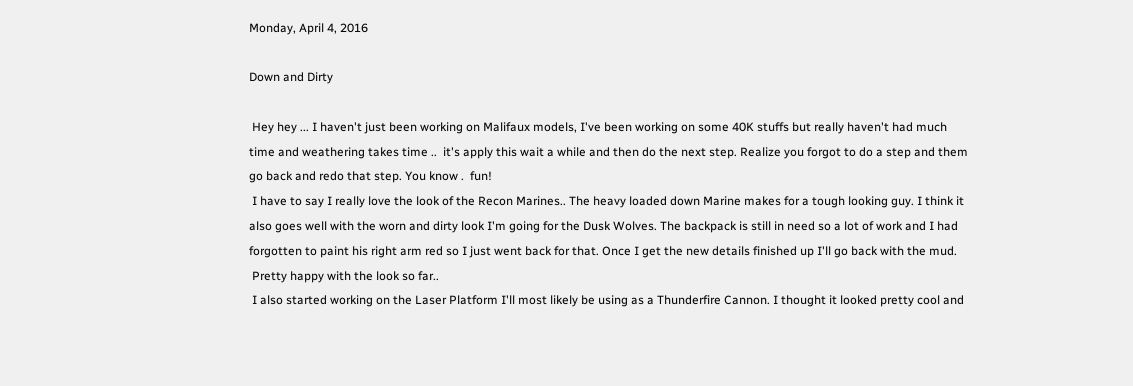Monday, April 4, 2016

Down and Dirty

 Hey hey ... I haven't just been working on Malifaux models, I've been working on some 40K stuffs but really haven't had much time and weathering takes time ..  it's apply this wait a while and then do the next step. Realize you forgot to do a step and them go back and redo that step. You know .  fun!
 I have to say I really love the look of the Recon Marines.. The heavy loaded down Marine makes for a tough looking guy. I think it also goes well with the worn and dirty look I'm going for the Dusk Wolves. The backpack is still in need so a lot of work and I had forgotten to paint his right arm red so I just went back for that. Once I get the new details finished up I'll go back with the mud.
 Pretty happy with the look so far..
 I also started working on the Laser Platform I'll most likely be using as a Thunderfire Cannon. I thought it looked pretty cool and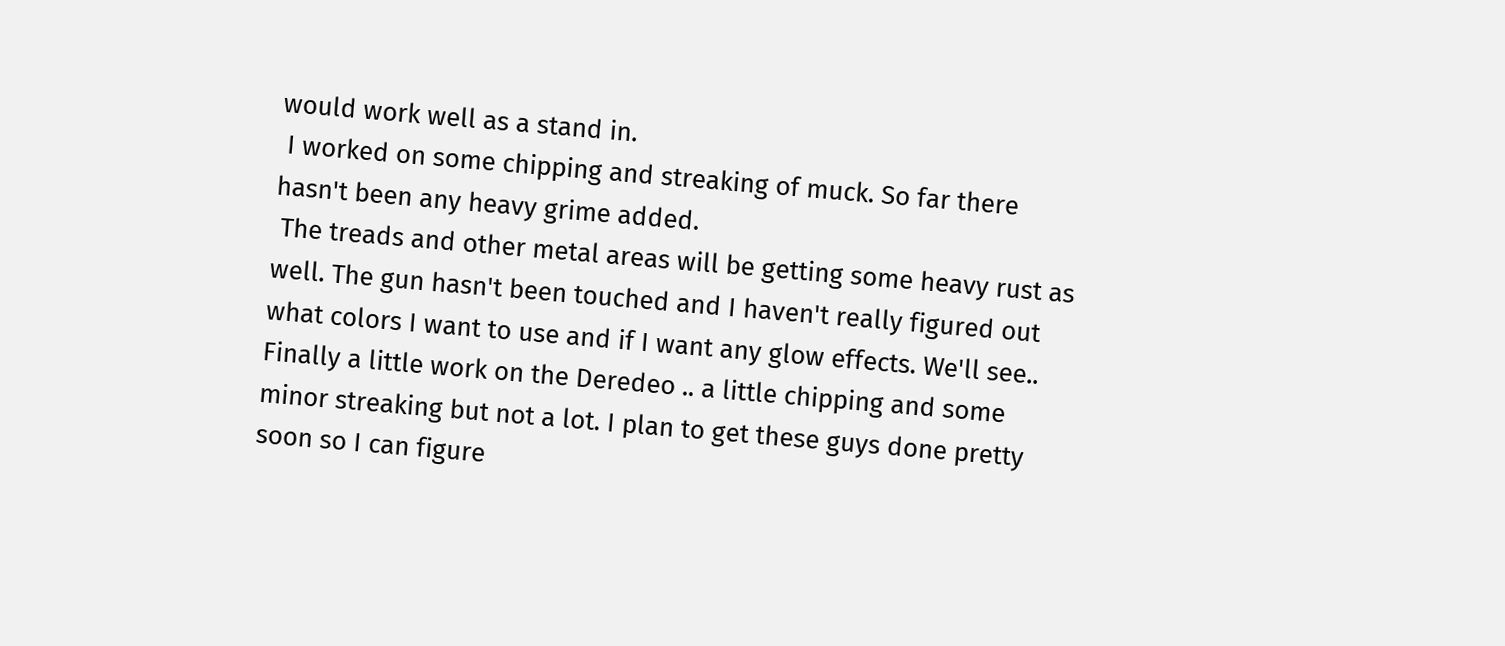would work well as a stand in.
 I worked on some chipping and streaking of muck. So far there hasn't been any heavy grime added.
 The treads and other metal areas will be getting some heavy rust as well. The gun hasn't been touched and I haven't really figured out what colors I want to use and if I want any glow effects. We'll see..
Finally a little work on the Deredeo .. a little chipping and some minor streaking but not a lot. I plan to get these guys done pretty soon so I can figure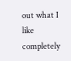out what I like completely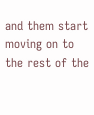and them start moving on to the rest of the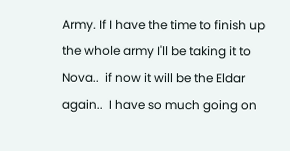Army. If I have the time to finish up the whole army I'll be taking it to Nova..  if now it will be the Eldar again..  I have so much going on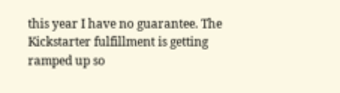this year I have no guarantee. The Kickstarter fulfillment is getting ramped up so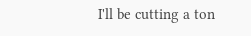I'll be cutting a ton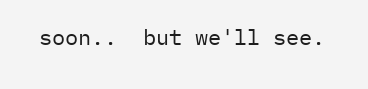soon..  but we'll see.